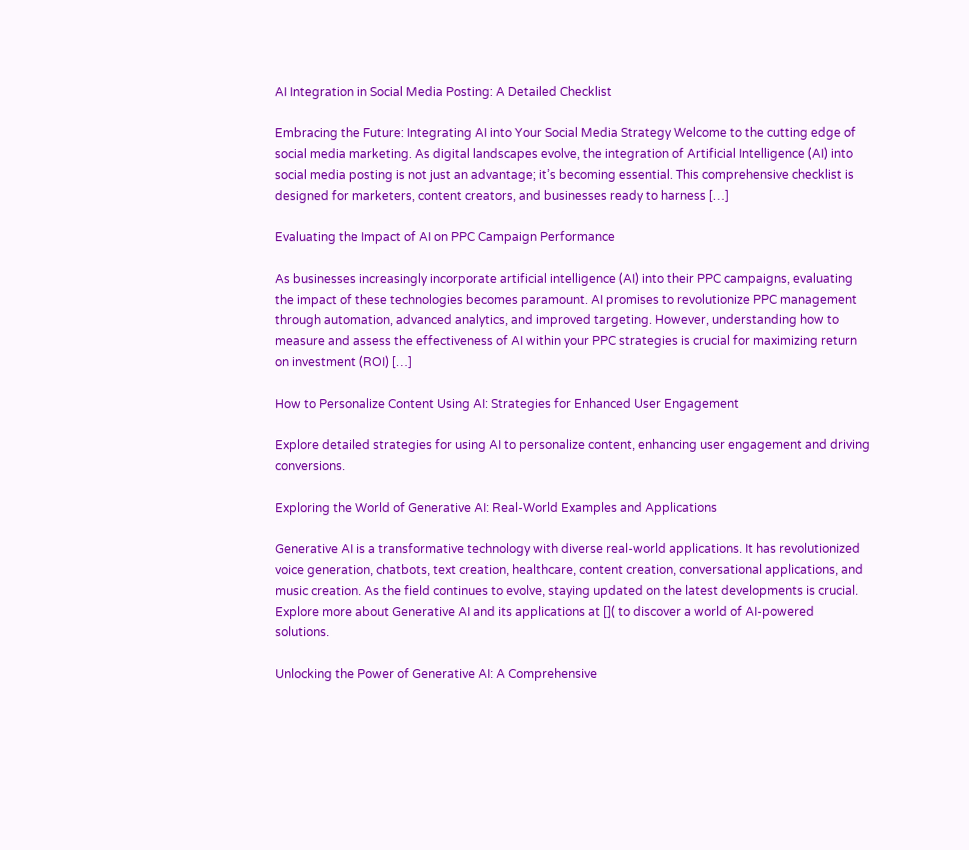AI Integration in Social Media Posting: A Detailed Checklist

Embracing the Future: Integrating AI into Your Social Media Strategy Welcome to the cutting edge of social media marketing. As digital landscapes evolve, the integration of Artificial Intelligence (AI) into social media posting is not just an advantage; it’s becoming essential. This comprehensive checklist is designed for marketers, content creators, and businesses ready to harness […]

Evaluating the Impact of AI on PPC Campaign Performance

As businesses increasingly incorporate artificial intelligence (AI) into their PPC campaigns, evaluating the impact of these technologies becomes paramount. AI promises to revolutionize PPC management through automation, advanced analytics, and improved targeting. However, understanding how to measure and assess the effectiveness of AI within your PPC strategies is crucial for maximizing return on investment (ROI) […]

How to Personalize Content Using AI: Strategies for Enhanced User Engagement

Explore detailed strategies for using AI to personalize content, enhancing user engagement and driving conversions.

Exploring the World of Generative AI: Real-World Examples and Applications

Generative AI is a transformative technology with diverse real-world applications. It has revolutionized voice generation, chatbots, text creation, healthcare, content creation, conversational applications, and music creation. As the field continues to evolve, staying updated on the latest developments is crucial. Explore more about Generative AI and its applications at []( to discover a world of AI-powered solutions.

Unlocking the Power of Generative AI: A Comprehensive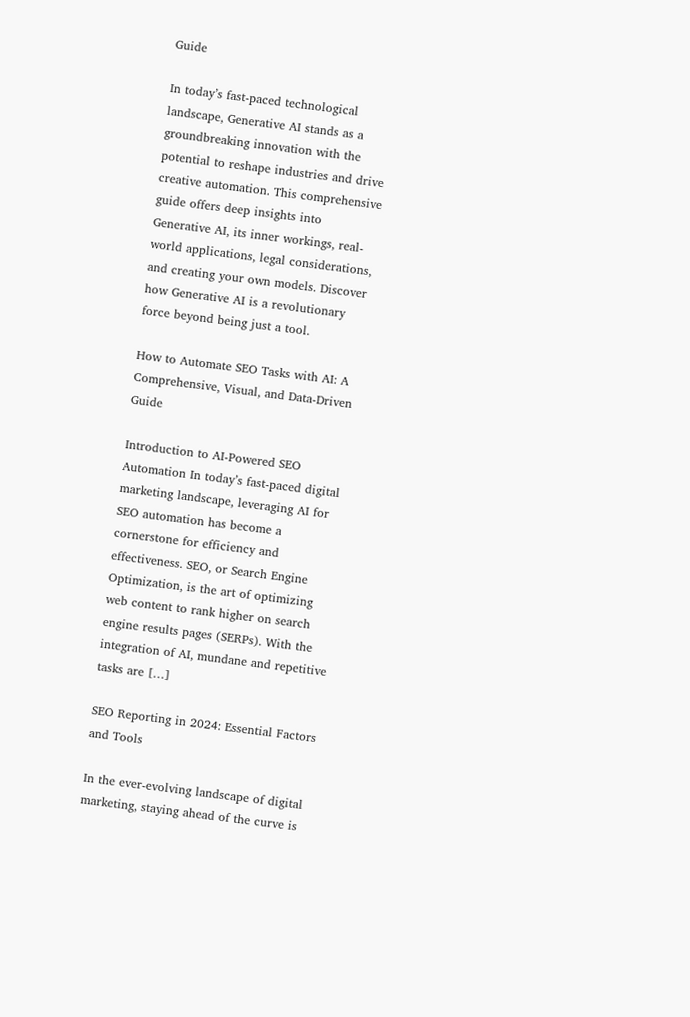Guide

In today’s fast-paced technological landscape, Generative AI stands as a groundbreaking innovation with the potential to reshape industries and drive creative automation. This comprehensive guide offers deep insights into Generative AI, its inner workings, real-world applications, legal considerations, and creating your own models. Discover how Generative AI is a revolutionary force beyond being just a tool.

How to Automate SEO Tasks with AI: A Comprehensive, Visual, and Data-Driven Guide

Introduction to AI-Powered SEO Automation In today’s fast-paced digital marketing landscape, leveraging AI for SEO automation has become a cornerstone for efficiency and effectiveness. SEO, or Search Engine Optimization, is the art of optimizing web content to rank higher on search engine results pages (SERPs). With the integration of AI, mundane and repetitive tasks are […]

SEO Reporting in 2024: Essential Factors and Tools

In the ever-evolving landscape of digital marketing, staying ahead of the curve is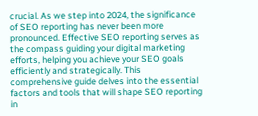crucial. As we step into 2024, the significance of SEO reporting has never been more pronounced. Effective SEO reporting serves as the compass guiding your digital marketing efforts, helping you achieve your SEO goals efficiently and strategically. This comprehensive guide delves into the essential factors and tools that will shape SEO reporting in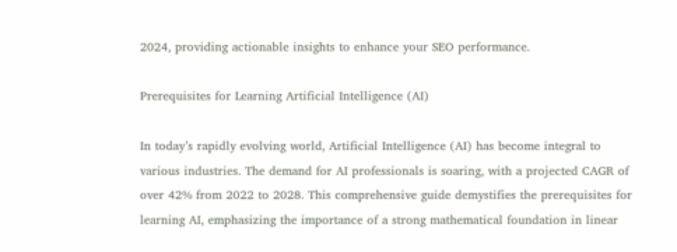2024, providing actionable insights to enhance your SEO performance.

Prerequisites for Learning Artificial Intelligence (AI)

In today’s rapidly evolving world, Artificial Intelligence (AI) has become integral to various industries. The demand for AI professionals is soaring, with a projected CAGR of over 42% from 2022 to 2028. This comprehensive guide demystifies the prerequisites for learning AI, emphasizing the importance of a strong mathematical foundation in linear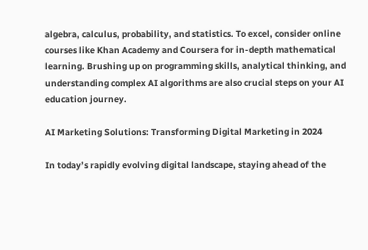algebra, calculus, probability, and statistics. To excel, consider online courses like Khan Academy and Coursera for in-depth mathematical learning. Brushing up on programming skills, analytical thinking, and understanding complex AI algorithms are also crucial steps on your AI education journey.

AI Marketing Solutions: Transforming Digital Marketing in 2024

In today’s rapidly evolving digital landscape, staying ahead of the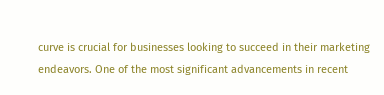curve is crucial for businesses looking to succeed in their marketing endeavors. One of the most significant advancements in recent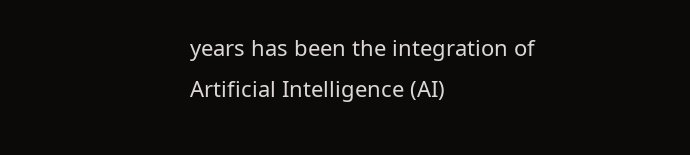years has been the integration of Artificial Intelligence (AI)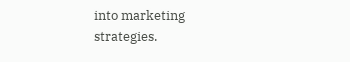into marketing strategies.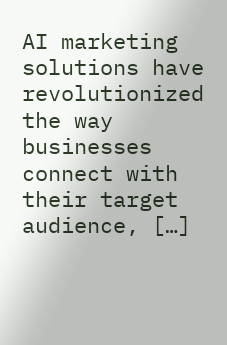AI marketing solutions have revolutionized the way businesses connect with their target audience, […]